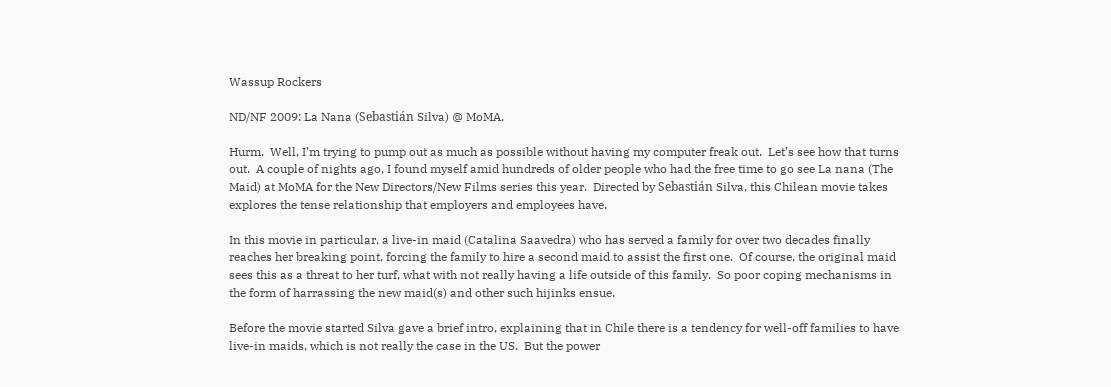Wassup Rockers

ND/NF 2009: La Nana (Sebastián Silva) @ MoMA.

Hurm.  Well, I’m trying to pump out as much as possible without having my computer freak out.  Let’s see how that turns out.  A couple of nights ago, I found myself amid hundreds of older people who had the free time to go see La nana (The Maid) at MoMA for the New Directors/New Films series this year.  Directed by Sebastián Silva, this Chilean movie takes explores the tense relationship that employers and employees have.

In this movie in particular, a live-in maid (Catalina Saavedra) who has served a family for over two decades finally reaches her breaking point, forcing the family to hire a second maid to assist the first one.  Of course, the original maid sees this as a threat to her turf, what with not really having a life outside of this family.  So poor coping mechanisms in the form of harrassing the new maid(s) and other such hijinks ensue.

Before the movie started Silva gave a brief intro, explaining that in Chile there is a tendency for well-off families to have live-in maids, which is not really the case in the US.  But the power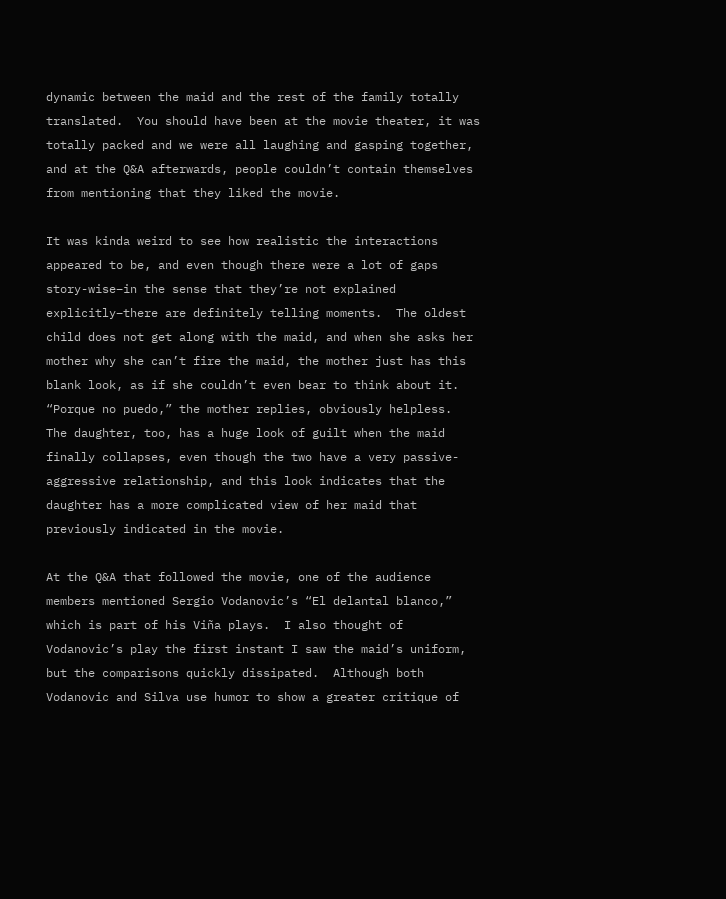dynamic between the maid and the rest of the family totally translated.  You should have been at the movie theater, it was totally packed and we were all laughing and gasping together, and at the Q&A afterwards, people couldn’t contain themselves from mentioning that they liked the movie.

It was kinda weird to see how realistic the interactions appeared to be, and even though there were a lot of gaps story-wise–in the sense that they’re not explained explicitly–there are definitely telling moments.  The oldest child does not get along with the maid, and when she asks her mother why she can’t fire the maid, the mother just has this blank look, as if she couldn’t even bear to think about it.  “Porque no puedo,” the mother replies, obviously helpless.  The daughter, too, has a huge look of guilt when the maid finally collapses, even though the two have a very passive-aggressive relationship, and this look indicates that the daughter has a more complicated view of her maid that previously indicated in the movie.

At the Q&A that followed the movie, one of the audience members mentioned Sergio Vodanovic’s “El delantal blanco,” which is part of his Viña plays.  I also thought of Vodanovic’s play the first instant I saw the maid’s uniform, but the comparisons quickly dissipated.  Although both Vodanovic and Silva use humor to show a greater critique of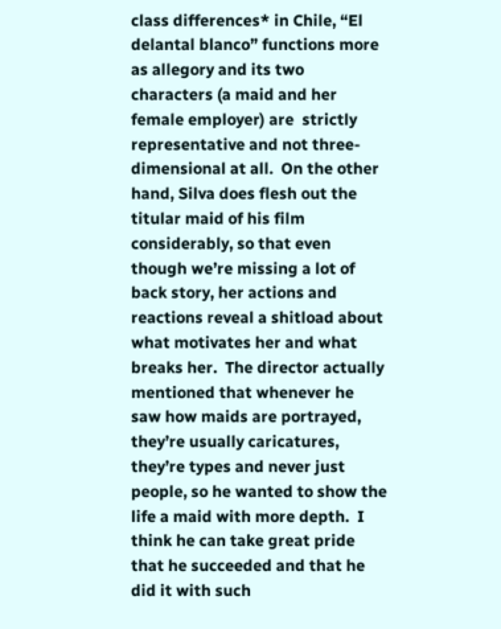class differences* in Chile, “El delantal blanco” functions more as allegory and its two characters (a maid and her female employer) are  strictly representative and not three-dimensional at all.  On the other hand, Silva does flesh out the titular maid of his film considerably, so that even though we’re missing a lot of back story, her actions and reactions reveal a shitload about what motivates her and what breaks her.  The director actually mentioned that whenever he saw how maids are portrayed, they’re usually caricatures, they’re types and never just people, so he wanted to show the life a maid with more depth.  I think he can take great pride that he succeeded and that he did it with such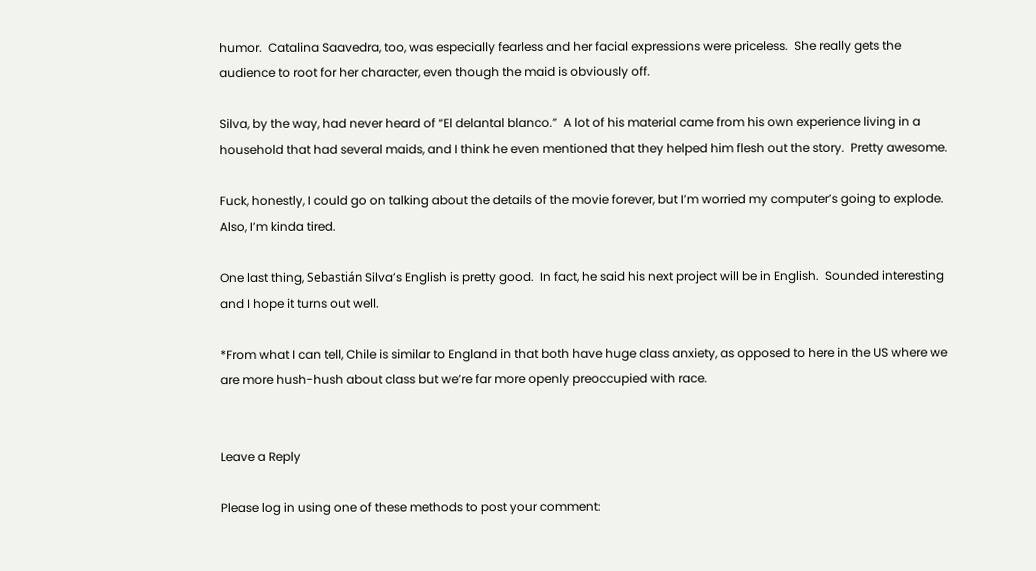humor.  Catalina Saavedra, too, was especially fearless and her facial expressions were priceless.  She really gets the audience to root for her character, even though the maid is obviously off.

Silva, by the way, had never heard of “El delantal blanco.”  A lot of his material came from his own experience living in a household that had several maids, and I think he even mentioned that they helped him flesh out the story.  Pretty awesome.

Fuck, honestly, I could go on talking about the details of the movie forever, but I’m worried my computer’s going to explode.  Also, I’m kinda tired.

One last thing, Sebastián Silva’s English is pretty good.  In fact, he said his next project will be in English.  Sounded interesting and I hope it turns out well.

*From what I can tell, Chile is similar to England in that both have huge class anxiety, as opposed to here in the US where we are more hush-hush about class but we’re far more openly preoccupied with race.


Leave a Reply

Please log in using one of these methods to post your comment: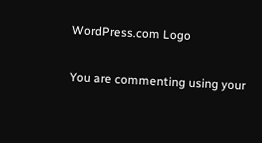WordPress.com Logo

You are commenting using your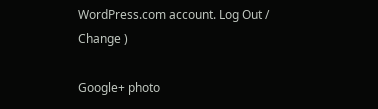WordPress.com account. Log Out /  Change )

Google+ photo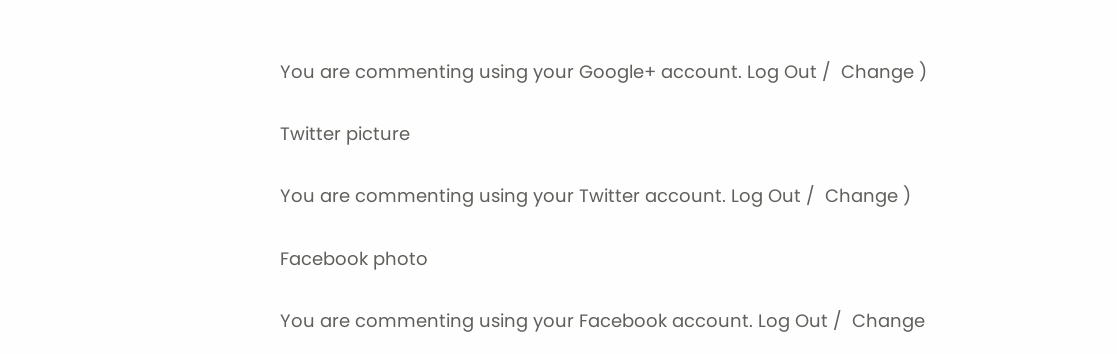You are commenting using your Google+ account. Log Out /  Change )

Twitter picture

You are commenting using your Twitter account. Log Out /  Change )

Facebook photo

You are commenting using your Facebook account. Log Out /  Change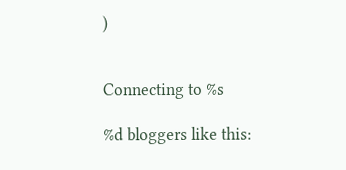)


Connecting to %s

%d bloggers like this: